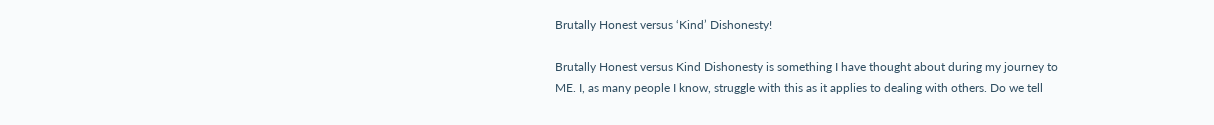Brutally Honest versus ‘Kind’ Dishonesty!

Brutally Honest versus Kind Dishonesty is something I have thought about during my journey to ME. I, as many people I know, struggle with this as it applies to dealing with others. Do we tell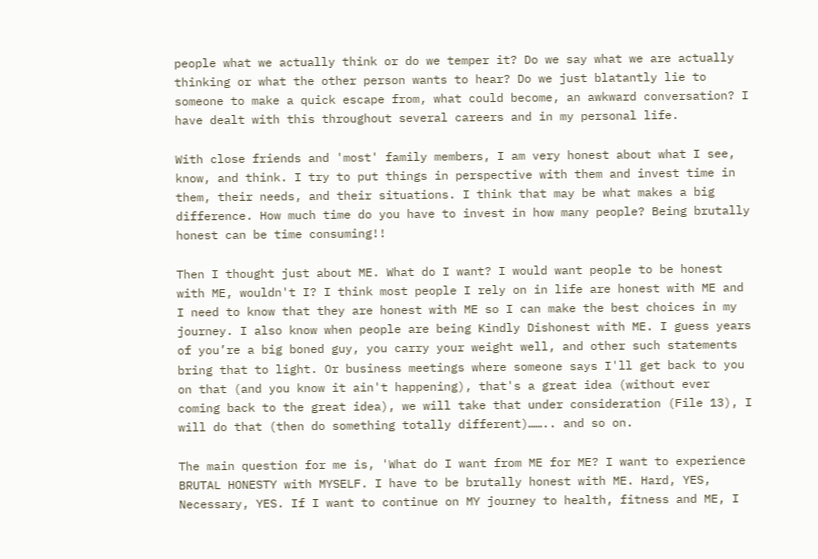people what we actually think or do we temper it? Do we say what we are actually thinking or what the other person wants to hear? Do we just blatantly lie to someone to make a quick escape from, what could become, an awkward conversation? I have dealt with this throughout several careers and in my personal life.

With close friends and 'most' family members, I am very honest about what I see, know, and think. I try to put things in perspective with them and invest time in them, their needs, and their situations. I think that may be what makes a big difference. How much time do you have to invest in how many people? Being brutally honest can be time consuming!!

Then I thought just about ME. What do I want? I would want people to be honest with ME, wouldn't I? I think most people I rely on in life are honest with ME and I need to know that they are honest with ME so I can make the best choices in my journey. I also know when people are being Kindly Dishonest with ME. I guess years of you’re a big boned guy, you carry your weight well, and other such statements bring that to light. Or business meetings where someone says I'll get back to you on that (and you know it ain't happening), that's a great idea (without ever coming back to the great idea), we will take that under consideration (File 13), I will do that (then do something totally different)…….. and so on.

The main question for me is, 'What do I want from ME for ME? I want to experience BRUTAL HONESTY with MYSELF. I have to be brutally honest with ME. Hard, YES, Necessary, YES. If I want to continue on MY journey to health, fitness and ME, I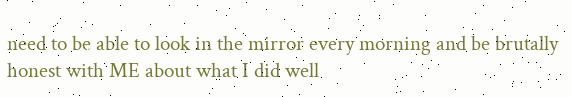need to be able to look in the mirror every morning and be brutally honest with ME about what I did well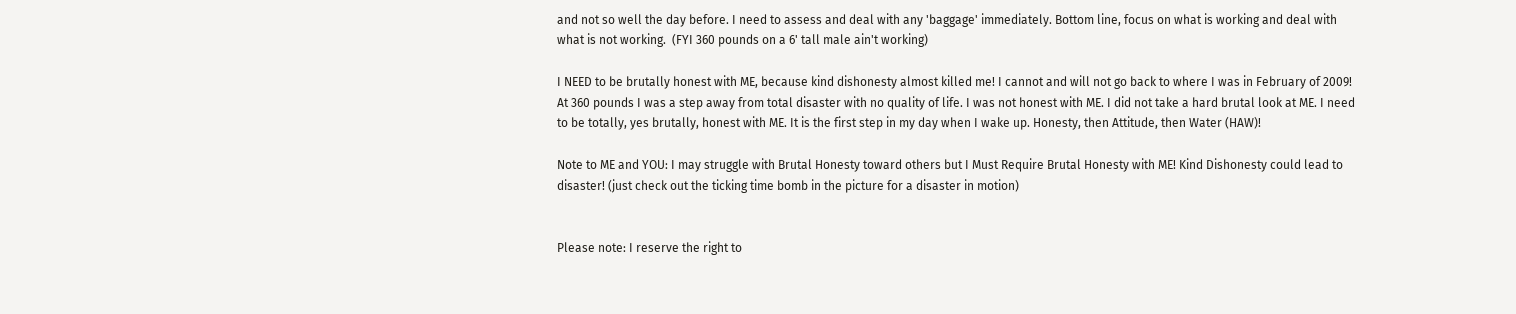and not so well the day before. I need to assess and deal with any 'baggage' immediately. Bottom line, focus on what is working and deal with what is not working.  (FYI 360 pounds on a 6' tall male ain't working)

I NEED to be brutally honest with ME, because kind dishonesty almost killed me! I cannot and will not go back to where I was in February of 2009! At 360 pounds I was a step away from total disaster with no quality of life. I was not honest with ME. I did not take a hard brutal look at ME. I need to be totally, yes brutally, honest with ME. It is the first step in my day when I wake up. Honesty, then Attitude, then Water (HAW)!

Note to ME and YOU: I may struggle with Brutal Honesty toward others but I Must Require Brutal Honesty with ME! Kind Dishonesty could lead to disaster! (just check out the ticking time bomb in the picture for a disaster in motion)


Please note: I reserve the right to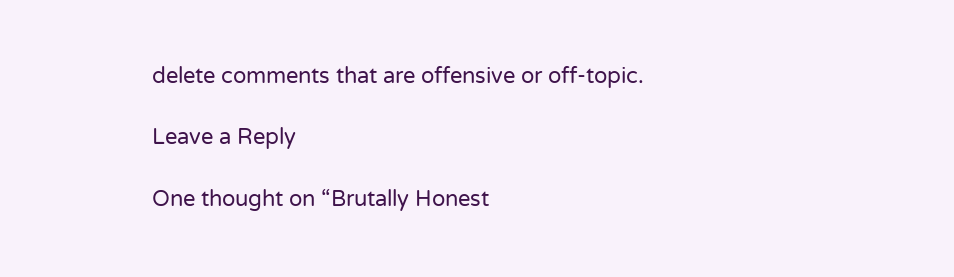delete comments that are offensive or off-topic.

Leave a Reply

One thought on “Brutally Honest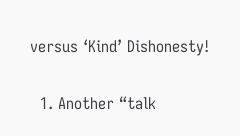versus ‘Kind’ Dishonesty!

  1. Another “talk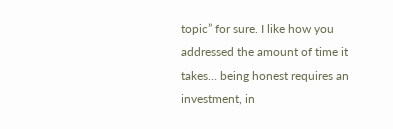topic” for sure. I like how you addressed the amount of time it takes… being honest requires an investment, in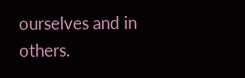ourselves and in others.